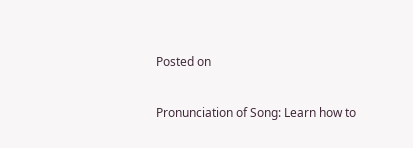Posted on

Pronunciation of Song: Learn how to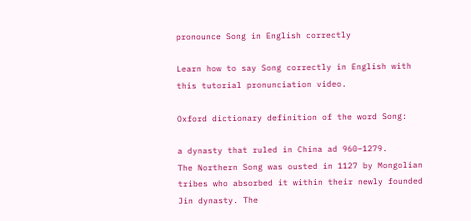pronounce Song in English correctly

Learn how to say Song correctly in English with this tutorial pronunciation video.

Oxford dictionary definition of the word Song:

a dynasty that ruled in China ad 960–1279.
The Northern Song was ousted in 1127 by Mongolian tribes who absorbed it within their newly founded Jin dynasty. The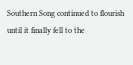Southern Song continued to flourish until it finally fell to the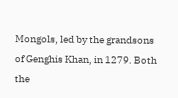Mongols, led by the grandsons of Genghis Khan, in 1279. Both the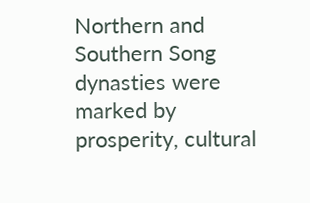Northern and Southern Song dynasties were marked by prosperity, cultural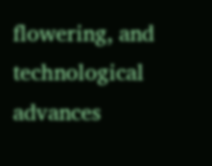flowering, and technological advances